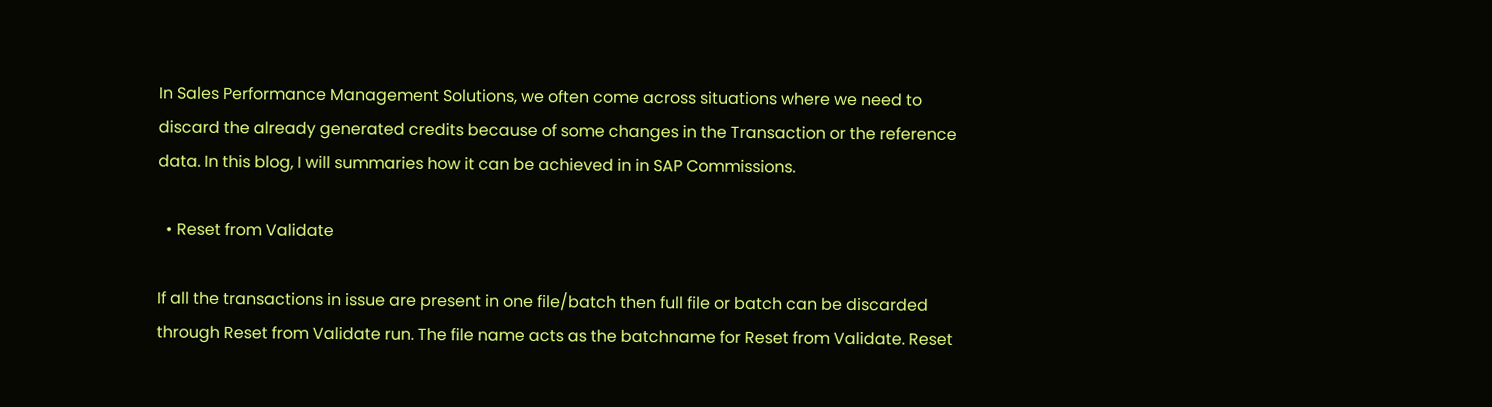In Sales Performance Management Solutions, we often come across situations where we need to discard the already generated credits because of some changes in the Transaction or the reference data. In this blog, I will summaries how it can be achieved in in SAP Commissions.

  • Reset from Validate

If all the transactions in issue are present in one file/batch then full file or batch can be discarded through Reset from Validate run. The file name acts as the batchname for Reset from Validate. Reset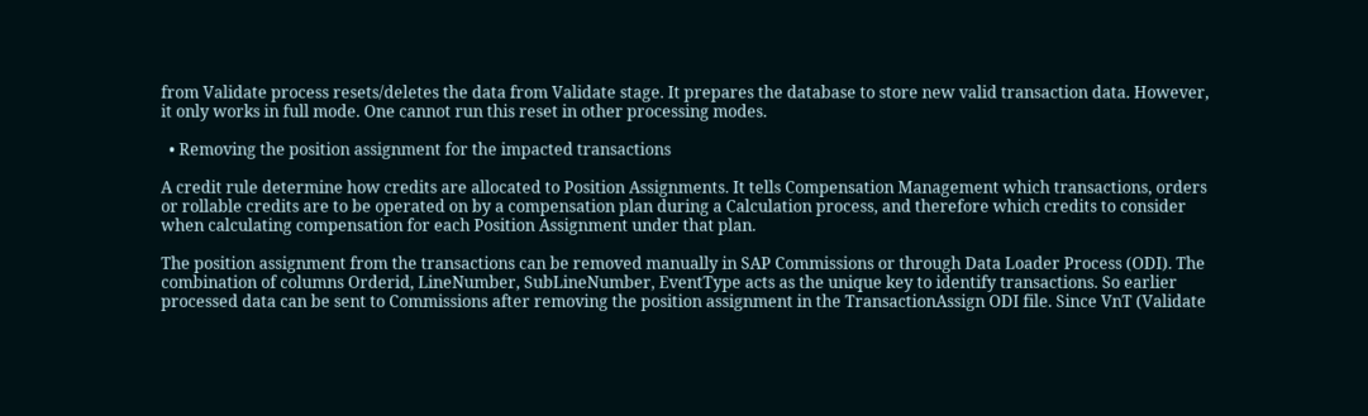from Validate process resets/deletes the data from Validate stage. It prepares the database to store new valid transaction data. However, it only works in full mode. One cannot run this reset in other processing modes.

  • Removing the position assignment for the impacted transactions

A credit rule determine how credits are allocated to Position Assignments. It tells Compensation Management which transactions, orders or rollable credits are to be operated on by a compensation plan during a Calculation process, and therefore which credits to consider when calculating compensation for each Position Assignment under that plan.

The position assignment from the transactions can be removed manually in SAP Commissions or through Data Loader Process (ODI). The combination of columns Orderid, LineNumber, SubLineNumber, EventType acts as the unique key to identify transactions. So earlier processed data can be sent to Commissions after removing the position assignment in the TransactionAssign ODI file. Since VnT (Validate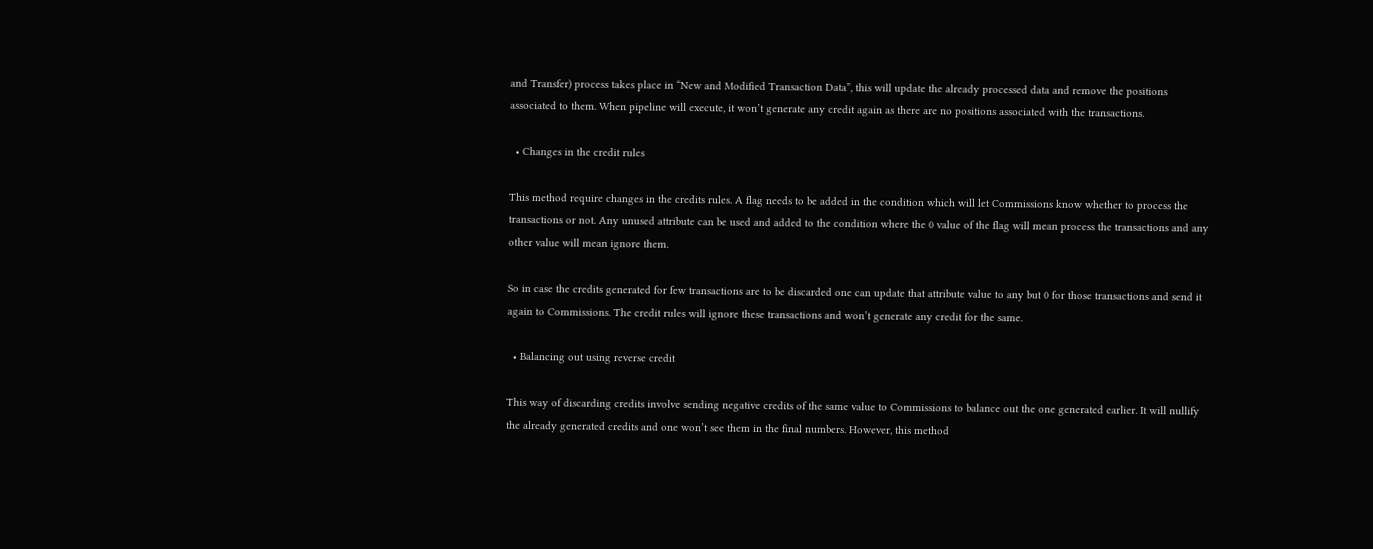and Transfer) process takes place in “New and Modified Transaction Data”, this will update the already processed data and remove the positions associated to them. When pipeline will execute, it won’t generate any credit again as there are no positions associated with the transactions.

  • Changes in the credit rules

This method require changes in the credits rules. A flag needs to be added in the condition which will let Commissions know whether to process the transactions or not. Any unused attribute can be used and added to the condition where the 0 value of the flag will mean process the transactions and any other value will mean ignore them.

So in case the credits generated for few transactions are to be discarded one can update that attribute value to any but 0 for those transactions and send it again to Commissions. The credit rules will ignore these transactions and won’t generate any credit for the same.

  • Balancing out using reverse credit

This way of discarding credits involve sending negative credits of the same value to Commissions to balance out the one generated earlier. It will nullify the already generated credits and one won’t see them in the final numbers. However, this method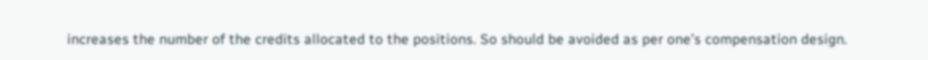increases the number of the credits allocated to the positions. So should be avoided as per one’s compensation design.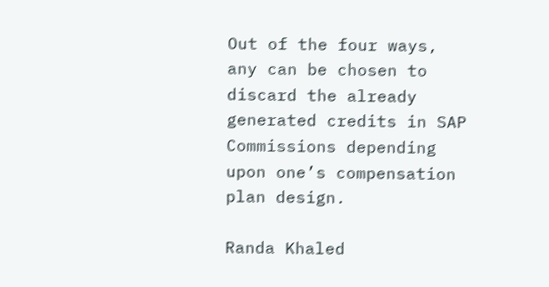Out of the four ways, any can be chosen to discard the already generated credits in SAP Commissions depending upon one’s compensation plan design.

Randa Khaled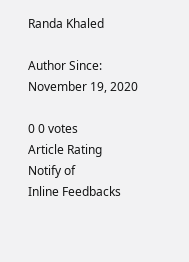Randa Khaled

Author Since: November 19, 2020

0 0 votes
Article Rating
Notify of
Inline Feedbacks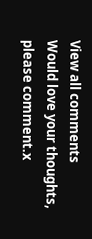View all comments
Would love your thoughts, please comment.x